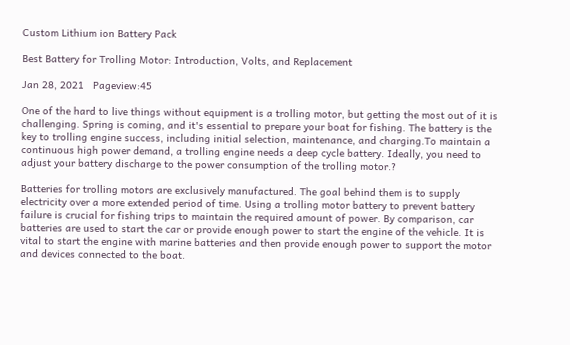Custom Lithium ion Battery Pack

Best Battery for Trolling Motor: Introduction, Volts, and Replacement

Jan 28, 2021   Pageview:45

One of the hard to live things without equipment is a trolling motor, but getting the most out of it is challenging. Spring is coming, and it's essential to prepare your boat for fishing. The battery is the key to trolling engine success, including initial selection, maintenance, and charging.To maintain a continuous high power demand, a trolling engine needs a deep cycle battery. Ideally, you need to adjust your battery discharge to the power consumption of the trolling motor.?

Batteries for trolling motors are exclusively manufactured. The goal behind them is to supply electricity over a more extended period of time. Using a trolling motor battery to prevent battery failure is crucial for fishing trips to maintain the required amount of power. By comparison, car batteries are used to start the car or provide enough power to start the engine of the vehicle. It is vital to start the engine with marine batteries and then provide enough power to support the motor and devices connected to the boat.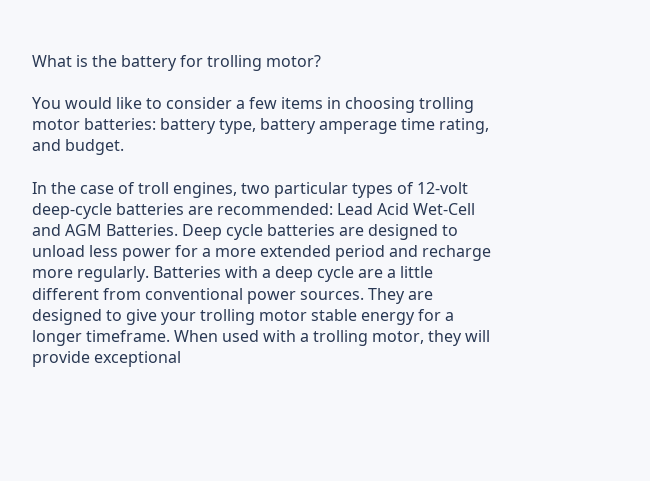What is the battery for trolling motor?

You would like to consider a few items in choosing trolling motor batteries: battery type, battery amperage time rating, and budget.

In the case of troll engines, two particular types of 12-volt deep-cycle batteries are recommended: Lead Acid Wet-Cell and AGM Batteries. Deep cycle batteries are designed to unload less power for a more extended period and recharge more regularly. Batteries with a deep cycle are a little different from conventional power sources. They are designed to give your trolling motor stable energy for a longer timeframe. When used with a trolling motor, they will provide exceptional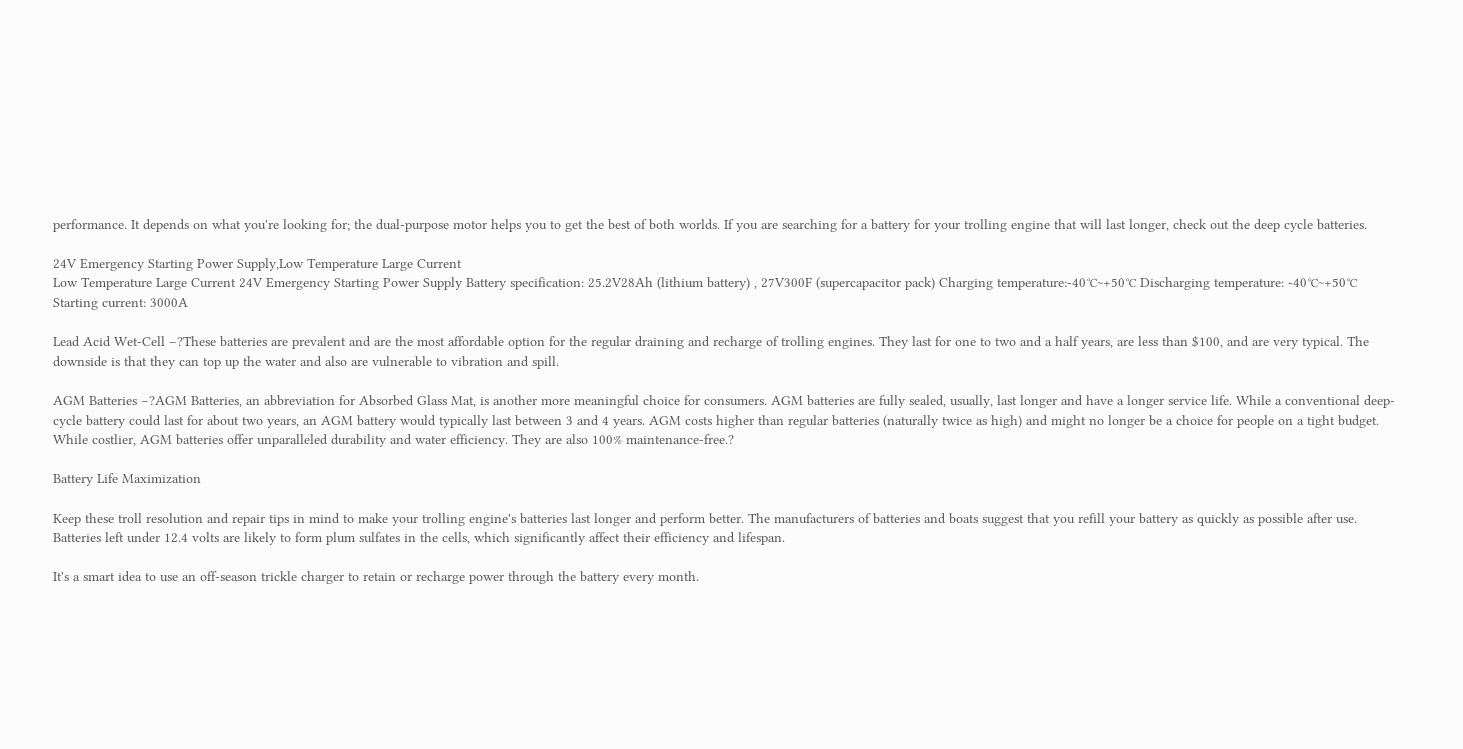performance. It depends on what you're looking for; the dual-purpose motor helps you to get the best of both worlds. If you are searching for a battery for your trolling engine that will last longer, check out the deep cycle batteries.

24V Emergency Starting Power Supply,Low Temperature Large Current
Low Temperature Large Current 24V Emergency Starting Power Supply Battery specification: 25.2V28Ah (lithium battery) , 27V300F (supercapacitor pack) Charging temperature:-40℃~+50℃ Discharging temperature: -40℃~+50℃ Starting current: 3000A

Lead Acid Wet-Cell –?These batteries are prevalent and are the most affordable option for the regular draining and recharge of trolling engines. They last for one to two and a half years, are less than $100, and are very typical. The downside is that they can top up the water and also are vulnerable to vibration and spill.

AGM Batteries –?AGM Batteries, an abbreviation for Absorbed Glass Mat, is another more meaningful choice for consumers. AGM batteries are fully sealed, usually, last longer and have a longer service life. While a conventional deep-cycle battery could last for about two years, an AGM battery would typically last between 3 and 4 years. AGM costs higher than regular batteries (naturally twice as high) and might no longer be a choice for people on a tight budget. While costlier, AGM batteries offer unparalleled durability and water efficiency. They are also 100% maintenance-free.?

Battery Life Maximization

Keep these troll resolution and repair tips in mind to make your trolling engine's batteries last longer and perform better. The manufacturers of batteries and boats suggest that you refill your battery as quickly as possible after use. Batteries left under 12.4 volts are likely to form plum sulfates in the cells, which significantly affect their efficiency and lifespan.

It's a smart idea to use an off-season trickle charger to retain or recharge power through the battery every month.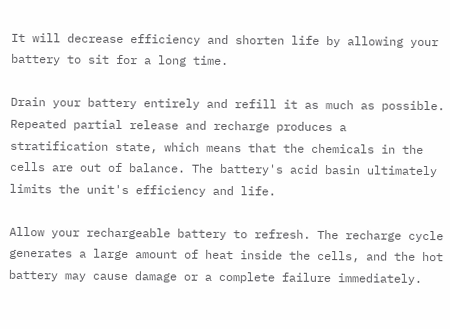It will decrease efficiency and shorten life by allowing your battery to sit for a long time.

Drain your battery entirely and refill it as much as possible. Repeated partial release and recharge produces a stratification state, which means that the chemicals in the cells are out of balance. The battery's acid basin ultimately limits the unit's efficiency and life.

Allow your rechargeable battery to refresh. The recharge cycle generates a large amount of heat inside the cells, and the hot battery may cause damage or a complete failure immediately.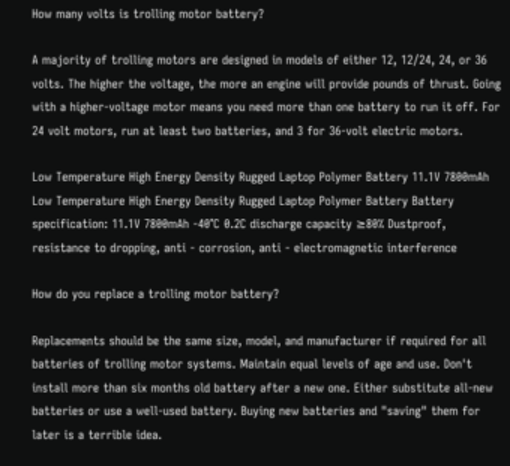How many volts is trolling motor battery?

A majority of trolling motors are designed in models of either 12, 12/24, 24, or 36 volts. The higher the voltage, the more an engine will provide pounds of thrust. Going with a higher-voltage motor means you need more than one battery to run it off. For 24 volt motors, run at least two batteries, and 3 for 36-volt electric motors.

Low Temperature High Energy Density Rugged Laptop Polymer Battery 11.1V 7800mAh
Low Temperature High Energy Density Rugged Laptop Polymer Battery Battery specification: 11.1V 7800mAh -40℃ 0.2C discharge capacity ≥80% Dustproof, resistance to dropping, anti - corrosion, anti - electromagnetic interference

How do you replace a trolling motor battery?

Replacements should be the same size, model, and manufacturer if required for all batteries of trolling motor systems. Maintain equal levels of age and use. Don't install more than six months old battery after a new one. Either substitute all-new batteries or use a well-used battery. Buying new batteries and "saving" them for later is a terrible idea.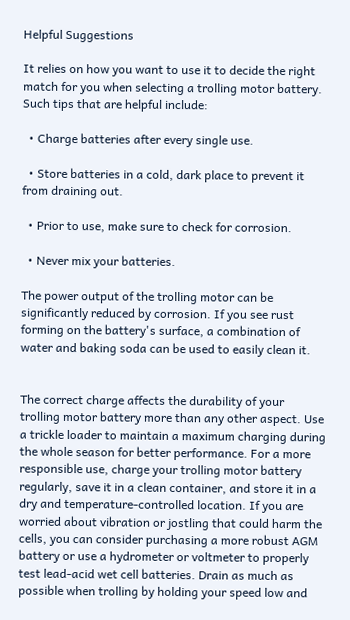Helpful Suggestions

It relies on how you want to use it to decide the right match for you when selecting a trolling motor battery. Such tips that are helpful include:

  • Charge batteries after every single use.

  • Store batteries in a cold, dark place to prevent it from draining out.

  • Prior to use, make sure to check for corrosion.

  • Never mix your batteries.

The power output of the trolling motor can be significantly reduced by corrosion. If you see rust forming on the battery's surface, a combination of water and baking soda can be used to easily clean it.


The correct charge affects the durability of your trolling motor battery more than any other aspect. Use a trickle loader to maintain a maximum charging during the whole season for better performance. For a more responsible use, charge your trolling motor battery regularly, save it in a clean container, and store it in a dry and temperature-controlled location. If you are worried about vibration or jostling that could harm the cells, you can consider purchasing a more robust AGM battery or use a hydrometer or voltmeter to properly test lead-acid wet cell batteries. Drain as much as possible when trolling by holding your speed low and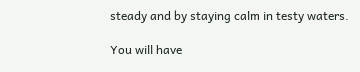steady and by staying calm in testy waters.

You will have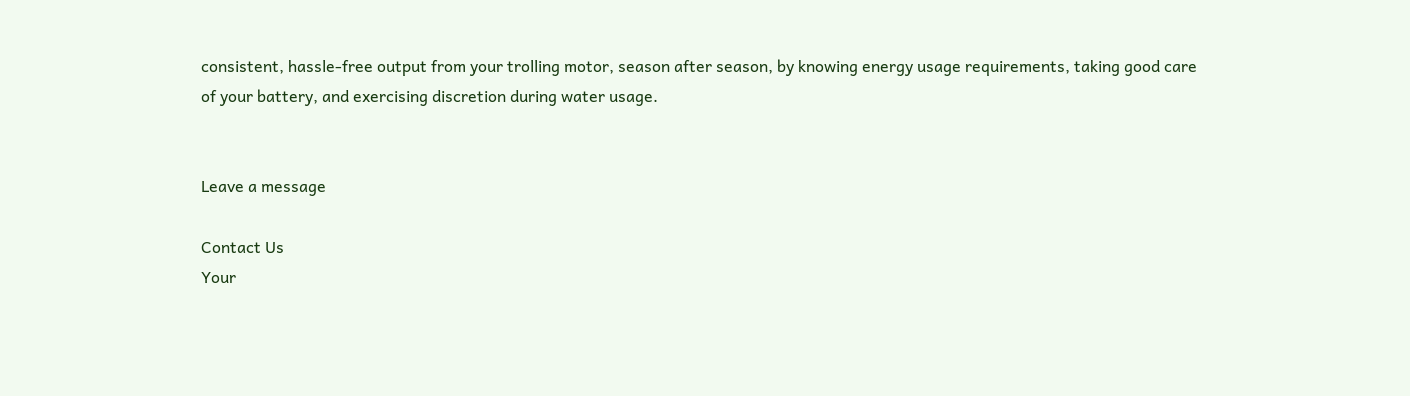consistent, hassle-free output from your trolling motor, season after season, by knowing energy usage requirements, taking good care of your battery, and exercising discretion during water usage.


Leave a message

Contact Us
Your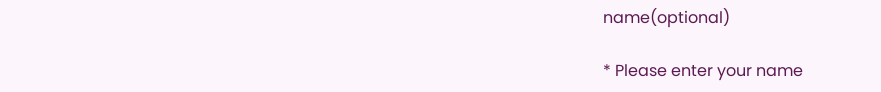name(optional)

* Please enter your name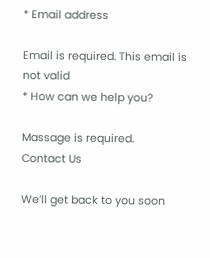* Email address

Email is required. This email is not valid
* How can we help you?

Massage is required.
Contact Us

We’ll get back to you soon